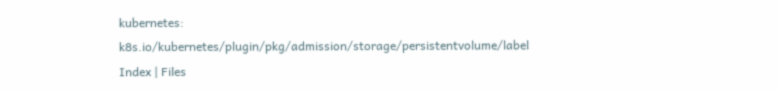kubernetes: k8s.io/kubernetes/plugin/pkg/admission/storage/persistentvolume/label Index | Files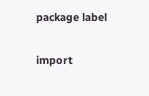package label

import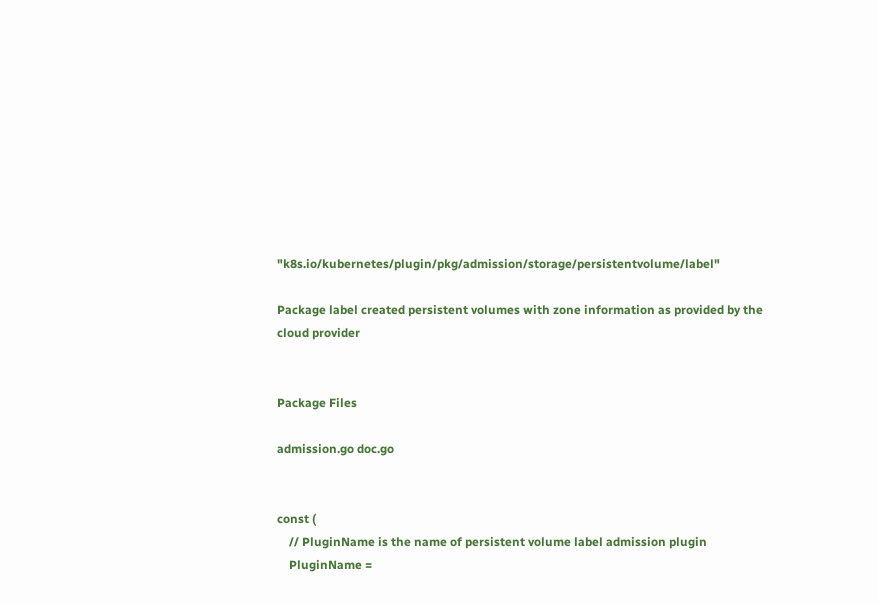"k8s.io/kubernetes/plugin/pkg/admission/storage/persistentvolume/label"

Package label created persistent volumes with zone information as provided by the cloud provider


Package Files

admission.go doc.go


const (
    // PluginName is the name of persistent volume label admission plugin
    PluginName =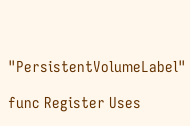"PersistentVolumeLabel"

func Register Uses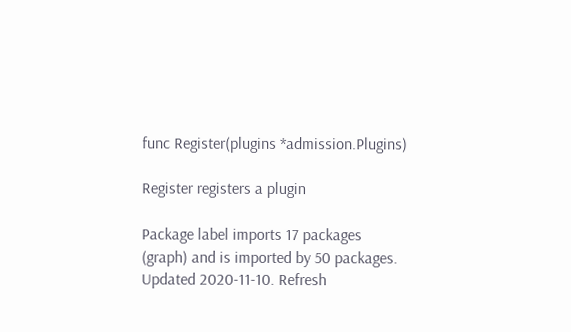func Register(plugins *admission.Plugins)

Register registers a plugin

Package label imports 17 packages (graph) and is imported by 50 packages. Updated 2020-11-10. Refresh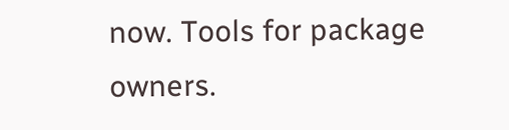now. Tools for package owners.